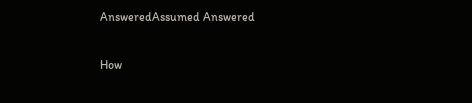AnsweredAssumed Answered

How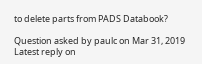to delete parts from PADS Databook?

Question asked by paulc on Mar 31, 2019
Latest reply on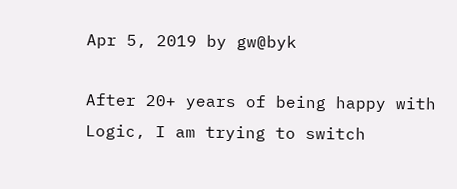Apr 5, 2019 by gw@byk

After 20+ years of being happy with Logic, I am trying to switch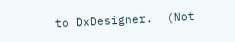to DxDesigner.  (Not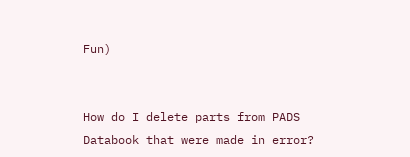Fun)


How do I delete parts from PADS Databook that were made in error?